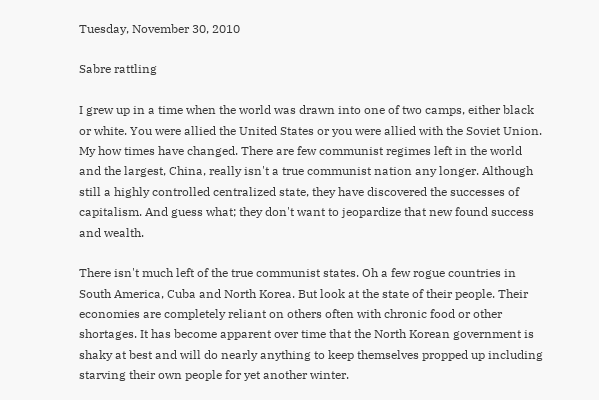Tuesday, November 30, 2010

Sabre rattling

I grew up in a time when the world was drawn into one of two camps, either black or white. You were allied the United States or you were allied with the Soviet Union. My how times have changed. There are few communist regimes left in the world and the largest, China, really isn't a true communist nation any longer. Although still a highly controlled centralized state, they have discovered the successes of capitalism. And guess what; they don't want to jeopardize that new found success and wealth.

There isn't much left of the true communist states. Oh a few rogue countries in South America, Cuba and North Korea. But look at the state of their people. Their economies are completely reliant on others often with chronic food or other shortages. It has become apparent over time that the North Korean government is shaky at best and will do nearly anything to keep themselves propped up including starving their own people for yet another winter.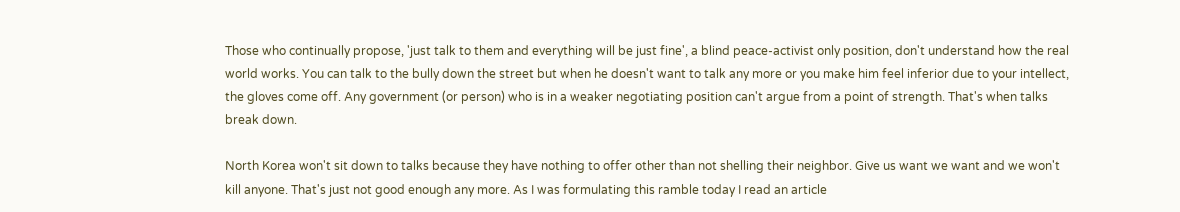Those who continually propose, 'just talk to them and everything will be just fine', a blind peace-activist only position, don't understand how the real world works. You can talk to the bully down the street but when he doesn't want to talk any more or you make him feel inferior due to your intellect, the gloves come off. Any government (or person) who is in a weaker negotiating position can't argue from a point of strength. That's when talks break down.

North Korea won't sit down to talks because they have nothing to offer other than not shelling their neighbor. Give us want we want and we won't kill anyone. That's just not good enough any more. As I was formulating this ramble today I read an article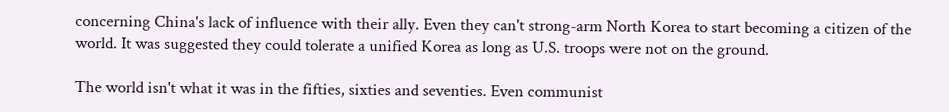concerning China's lack of influence with their ally. Even they can't strong-arm North Korea to start becoming a citizen of the world. It was suggested they could tolerate a unified Korea as long as U.S. troops were not on the ground.

The world isn't what it was in the fifties, sixties and seventies. Even communist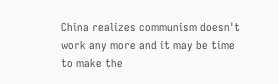China realizes communism doesn't work any more and it may be time to make the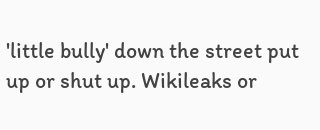'little bully' down the street put up or shut up. Wikileaks or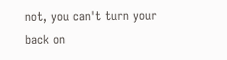not, you can't turn your back on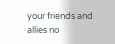your friends and allies no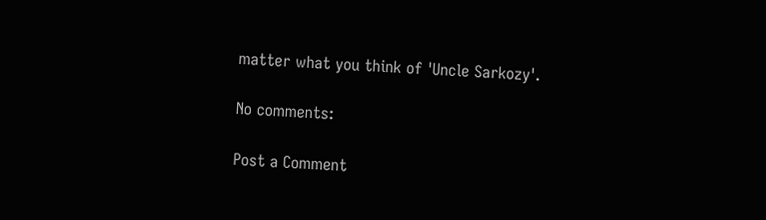matter what you think of 'Uncle Sarkozy'.

No comments:

Post a Comment